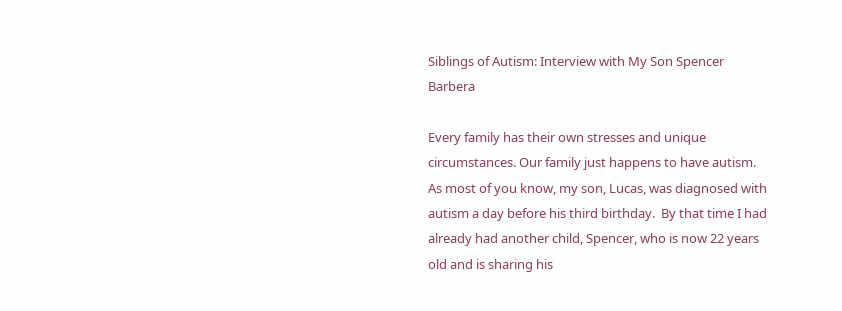Siblings of Autism: Interview with My Son Spencer Barbera

Every family has their own stresses and unique circumstances. Our family just happens to have autism. As most of you know, my son, Lucas, was diagnosed with autism a day before his third birthday.  By that time I had already had another child, Spencer, who is now 22 years old and is sharing his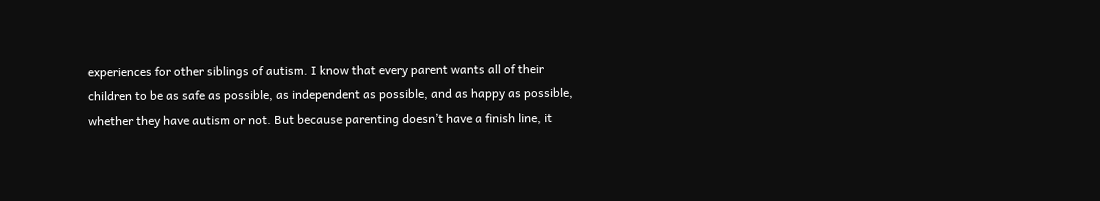experiences for other siblings of autism. I know that every parent wants all of their children to be as safe as possible, as independent as possible, and as happy as possible, whether they have autism or not. But because parenting doesn’t have a finish line, it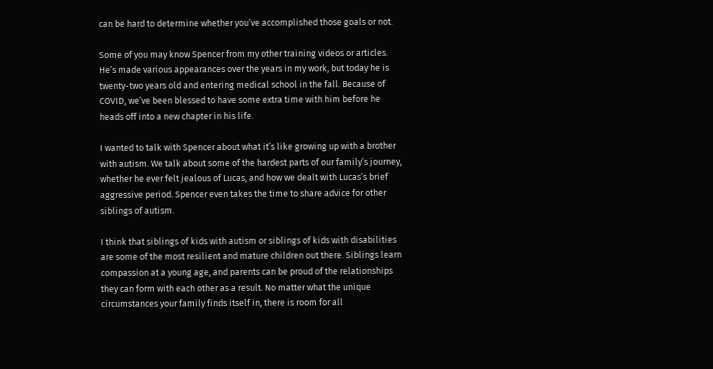can be hard to determine whether you’ve accomplished those goals or not.

Some of you may know Spencer from my other training videos or articles. He’s made various appearances over the years in my work, but today he is twenty-two years old and entering medical school in the fall. Because of COVID, we’ve been blessed to have some extra time with him before he heads off into a new chapter in his life.

I wanted to talk with Spencer about what it’s like growing up with a brother with autism. We talk about some of the hardest parts of our family’s journey, whether he ever felt jealous of Lucas, and how we dealt with Lucas’s brief aggressive period. Spencer even takes the time to share advice for other siblings of autism.

I think that siblings of kids with autism or siblings of kids with disabilities are some of the most resilient and mature children out there. Siblings learn compassion at a young age, and parents can be proud of the relationships they can form with each other as a result. No matter what the unique circumstances your family finds itself in, there is room for all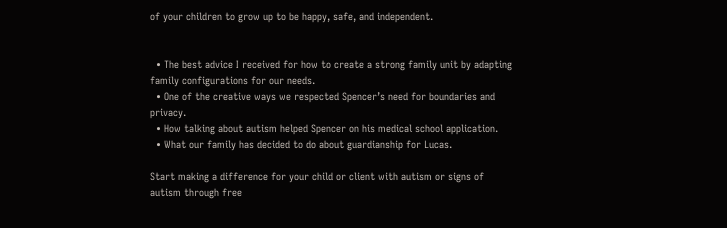of your children to grow up to be happy, safe, and independent.


  • The best advice I received for how to create a strong family unit by adapting family configurations for our needs.
  • One of the creative ways we respected Spencer’s need for boundaries and privacy.
  • How talking about autism helped Spencer on his medical school application.
  • What our family has decided to do about guardianship for Lucas.

Start making a difference for your child or client with autism or signs of autism through free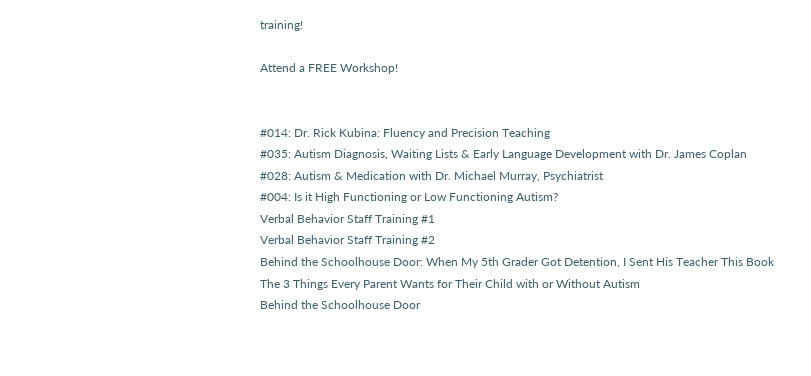training!

Attend a FREE Workshop!


#014: Dr. Rick Kubina: Fluency and Precision Teaching
#035: Autism Diagnosis, Waiting Lists & Early Language Development with Dr. James Coplan
#028: Autism & Medication with Dr. Michael Murray, Psychiatrist
#004: Is it High Functioning or Low Functioning Autism?
Verbal Behavior Staff Training #1
Verbal Behavior Staff Training #2
Behind the Schoolhouse Door: When My 5th Grader Got Detention, I Sent His Teacher This Book
The 3 Things Every Parent Wants for Their Child with or Without Autism
Behind the Schoolhouse Door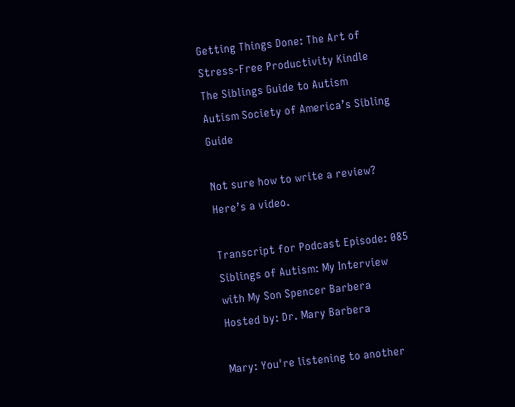Getting Things Done: The Art of Stress-Free Productivity Kindle
The Siblings Guide to Autism
Autism Society of America’s Sibling Guide

Not sure how to write a review? Here’s a video.

Transcript for Podcast Episode: 085
Siblings of Autism: My Interview with My Son Spencer Barbera
Hosted by: Dr. Mary Barbera

Mary: You're listening to another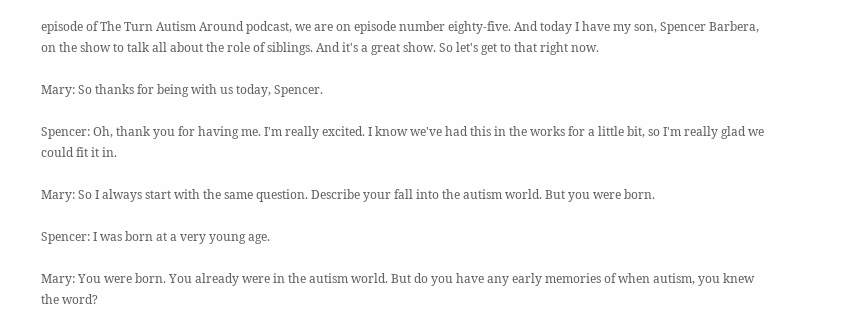episode of The Turn Autism Around podcast, we are on episode number eighty-five. And today I have my son, Spencer Barbera, on the show to talk all about the role of siblings. And it's a great show. So let's get to that right now.

Mary: So thanks for being with us today, Spencer.

Spencer: Oh, thank you for having me. I'm really excited. I know we've had this in the works for a little bit, so I'm really glad we could fit it in.

Mary: So I always start with the same question. Describe your fall into the autism world. But you were born.

Spencer: I was born at a very young age.

Mary: You were born. You already were in the autism world. But do you have any early memories of when autism, you knew the word?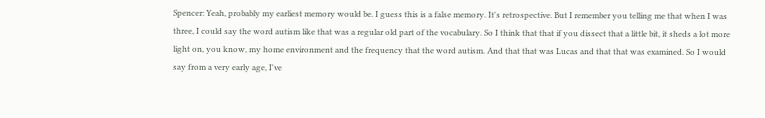Spencer: Yeah, probably my earliest memory would be. I guess this is a false memory. It's retrospective. But I remember you telling me that when I was three, I could say the word autism like that was a regular old part of the vocabulary. So I think that that if you dissect that a little bit, it sheds a lot more light on, you know, my home environment and the frequency that the word autism. And that that was Lucas and that that was examined. So I would say from a very early age, I've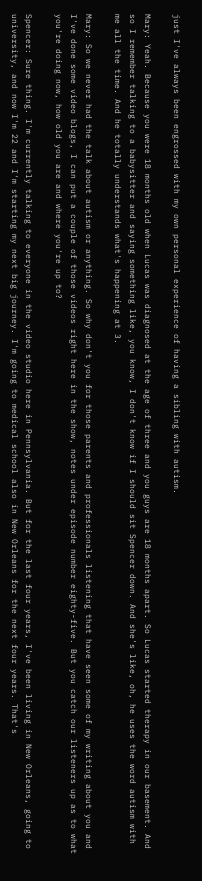just I've always been engrossed with my own personal experience of having a sibling with autism.

Mary: Yeah. Because you were 18 months old when Lucas was diagnosed at the age of three and you guys are 18 months apart. So Lucas started therapy in our basement. And so I remember talking to a babysitter and saying something like, you know, I don't know if I should sit Spencer down. And she's like, oh, he uses the word autism with me all the time. And he totally understands what's happening at 3.

Mary: So we never had the talk about autism or anything. So why don't you for those parents and professionals listening that have seen some of my writing about you and I've done some video blogs, I can put a couple of those videos right here in the show, notes under episode number eighty-five. But you catch our listeners up as to what you're doing now, how old you are and where you're up to?

Spencer: Sure thing. I'm currently talking to everyone in the video studio here in Pennsylvania. But for the last four years, I've been living in New Orleans, going to university, and now I'm 22 and I'm starting my next big journey. I'm going to medical school also in New Orleans for the next four years. That's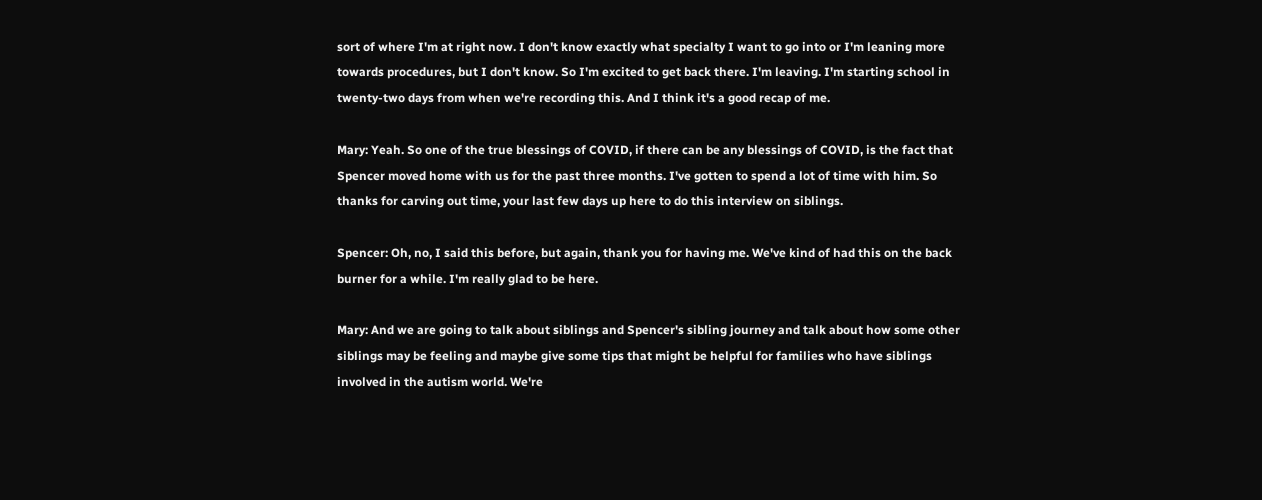sort of where I'm at right now. I don't know exactly what specialty I want to go into or I'm leaning more towards procedures, but I don't know. So I'm excited to get back there. I'm leaving. I'm starting school in twenty-two days from when we're recording this. And I think it's a good recap of me.

Mary: Yeah. So one of the true blessings of COVID, if there can be any blessings of COVID, is the fact that Spencer moved home with us for the past three months. I've gotten to spend a lot of time with him. So thanks for carving out time, your last few days up here to do this interview on siblings.

Spencer: Oh, no, I said this before, but again, thank you for having me. We've kind of had this on the back burner for a while. I'm really glad to be here.

Mary: And we are going to talk about siblings and Spencer's sibling journey and talk about how some other siblings may be feeling and maybe give some tips that might be helpful for families who have siblings involved in the autism world. We're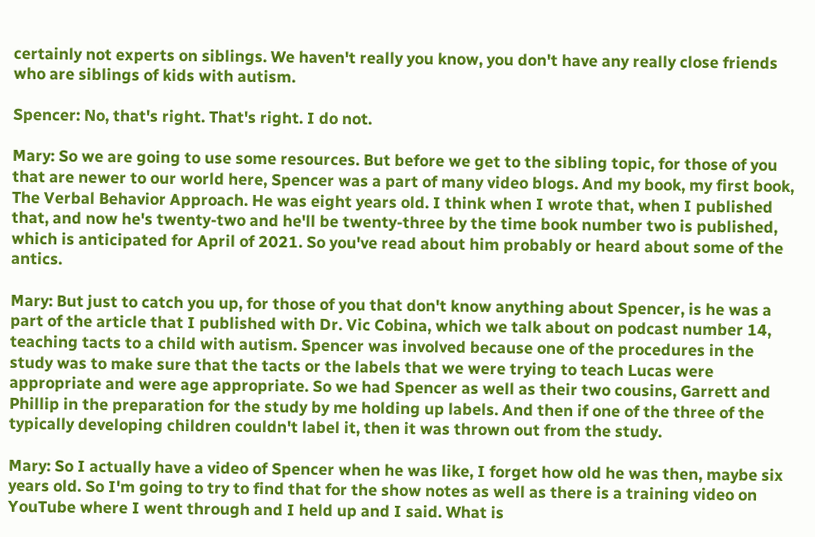certainly not experts on siblings. We haven't really you know, you don't have any really close friends who are siblings of kids with autism.

Spencer: No, that's right. That's right. I do not.

Mary: So we are going to use some resources. But before we get to the sibling topic, for those of you that are newer to our world here, Spencer was a part of many video blogs. And my book, my first book, The Verbal Behavior Approach. He was eight years old. I think when I wrote that, when I published that, and now he's twenty-two and he'll be twenty-three by the time book number two is published, which is anticipated for April of 2021. So you've read about him probably or heard about some of the antics.

Mary: But just to catch you up, for those of you that don't know anything about Spencer, is he was a part of the article that I published with Dr. Vic Cobina, which we talk about on podcast number 14, teaching tacts to a child with autism. Spencer was involved because one of the procedures in the study was to make sure that the tacts or the labels that we were trying to teach Lucas were appropriate and were age appropriate. So we had Spencer as well as their two cousins, Garrett and Phillip in the preparation for the study by me holding up labels. And then if one of the three of the typically developing children couldn't label it, then it was thrown out from the study.

Mary: So I actually have a video of Spencer when he was like, I forget how old he was then, maybe six years old. So I'm going to try to find that for the show notes as well as there is a training video on YouTube where I went through and I held up and I said. What is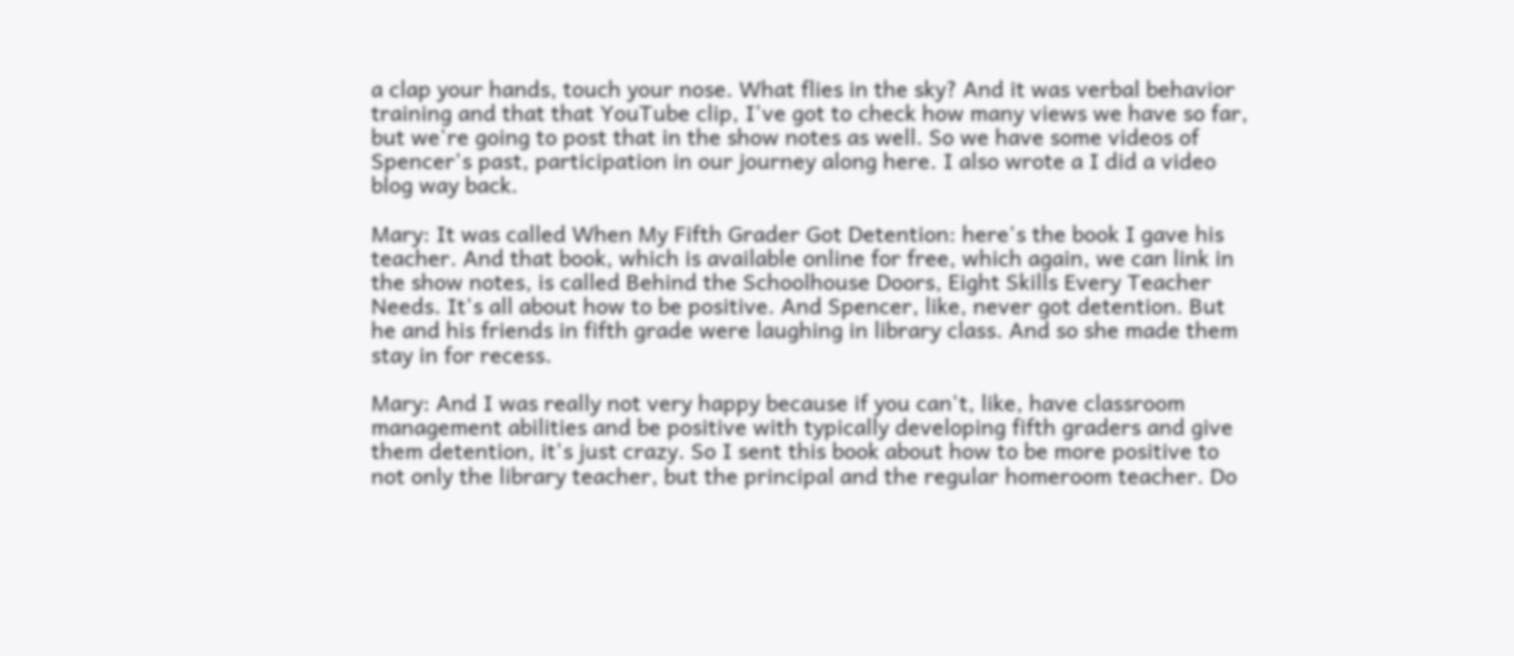a clap your hands, touch your nose. What flies in the sky? And it was verbal behavior training and that that YouTube clip, I've got to check how many views we have so far, but we're going to post that in the show notes as well. So we have some videos of Spencer's past, participation in our journey along here. I also wrote a I did a video blog way back.

Mary: It was called When My Fifth Grader Got Detention: here's the book I gave his teacher. And that book, which is available online for free, which again, we can link in the show notes, is called Behind the Schoolhouse Doors, Eight Skills Every Teacher Needs. It's all about how to be positive. And Spencer, like, never got detention. But he and his friends in fifth grade were laughing in library class. And so she made them stay in for recess.

Mary: And I was really not very happy because if you can't, like, have classroom management abilities and be positive with typically developing fifth graders and give them detention, it's just crazy. So I sent this book about how to be more positive to not only the library teacher, but the principal and the regular homeroom teacher. Do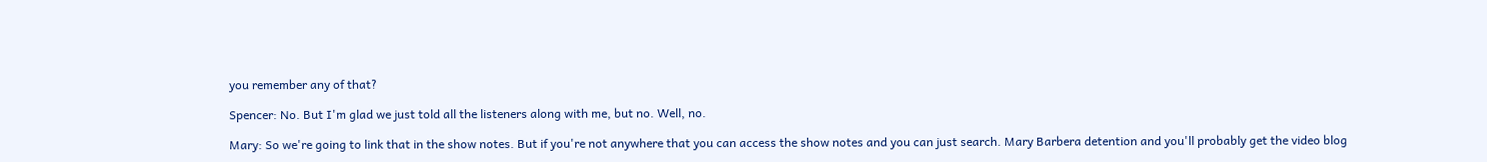you remember any of that?

Spencer: No. But I'm glad we just told all the listeners along with me, but no. Well, no.

Mary: So we're going to link that in the show notes. But if you're not anywhere that you can access the show notes and you can just search. Mary Barbera detention and you'll probably get the video blog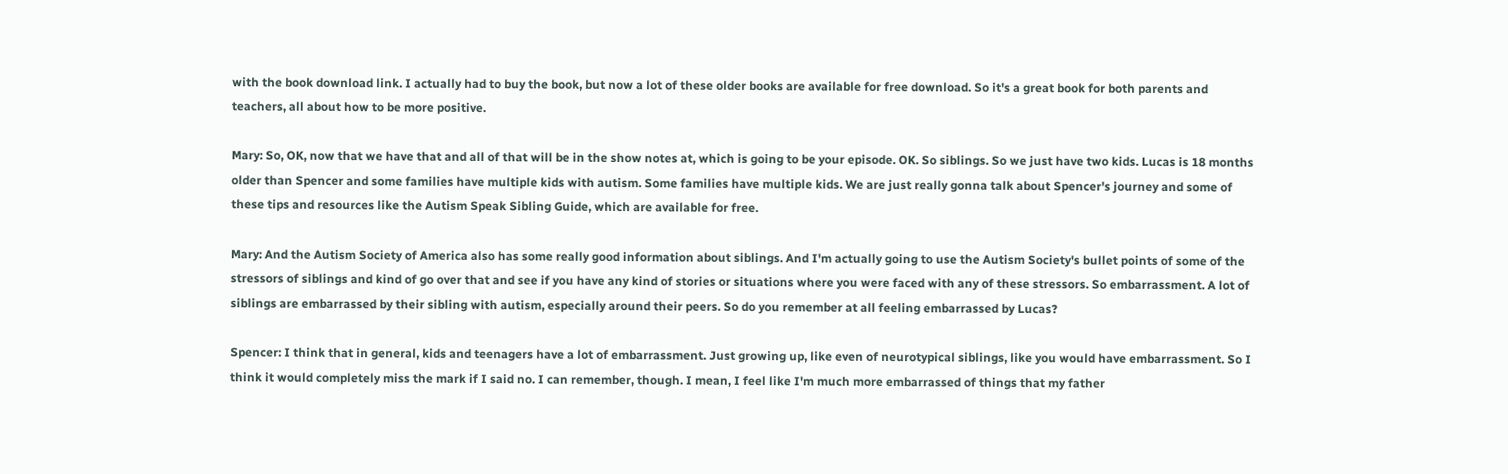with the book download link. I actually had to buy the book, but now a lot of these older books are available for free download. So it's a great book for both parents and teachers, all about how to be more positive.

Mary: So, OK, now that we have that and all of that will be in the show notes at, which is going to be your episode. OK. So siblings. So we just have two kids. Lucas is 18 months older than Spencer and some families have multiple kids with autism. Some families have multiple kids. We are just really gonna talk about Spencer's journey and some of these tips and resources like the Autism Speak Sibling Guide, which are available for free.

Mary: And the Autism Society of America also has some really good information about siblings. And I'm actually going to use the Autism Society's bullet points of some of the stressors of siblings and kind of go over that and see if you have any kind of stories or situations where you were faced with any of these stressors. So embarrassment. A lot of siblings are embarrassed by their sibling with autism, especially around their peers. So do you remember at all feeling embarrassed by Lucas?

Spencer: I think that in general, kids and teenagers have a lot of embarrassment. Just growing up, like even of neurotypical siblings, like you would have embarrassment. So I think it would completely miss the mark if I said no. I can remember, though. I mean, I feel like I'm much more embarrassed of things that my father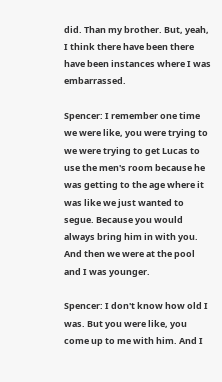did. Than my brother. But, yeah, I think there have been there have been instances where I was embarrassed.

Spencer: I remember one time we were like, you were trying to we were trying to get Lucas to use the men's room because he was getting to the age where it was like we just wanted to segue. Because you would always bring him in with you. And then we were at the pool and I was younger.

Spencer: I don't know how old I was. But you were like, you come up to me with him. And I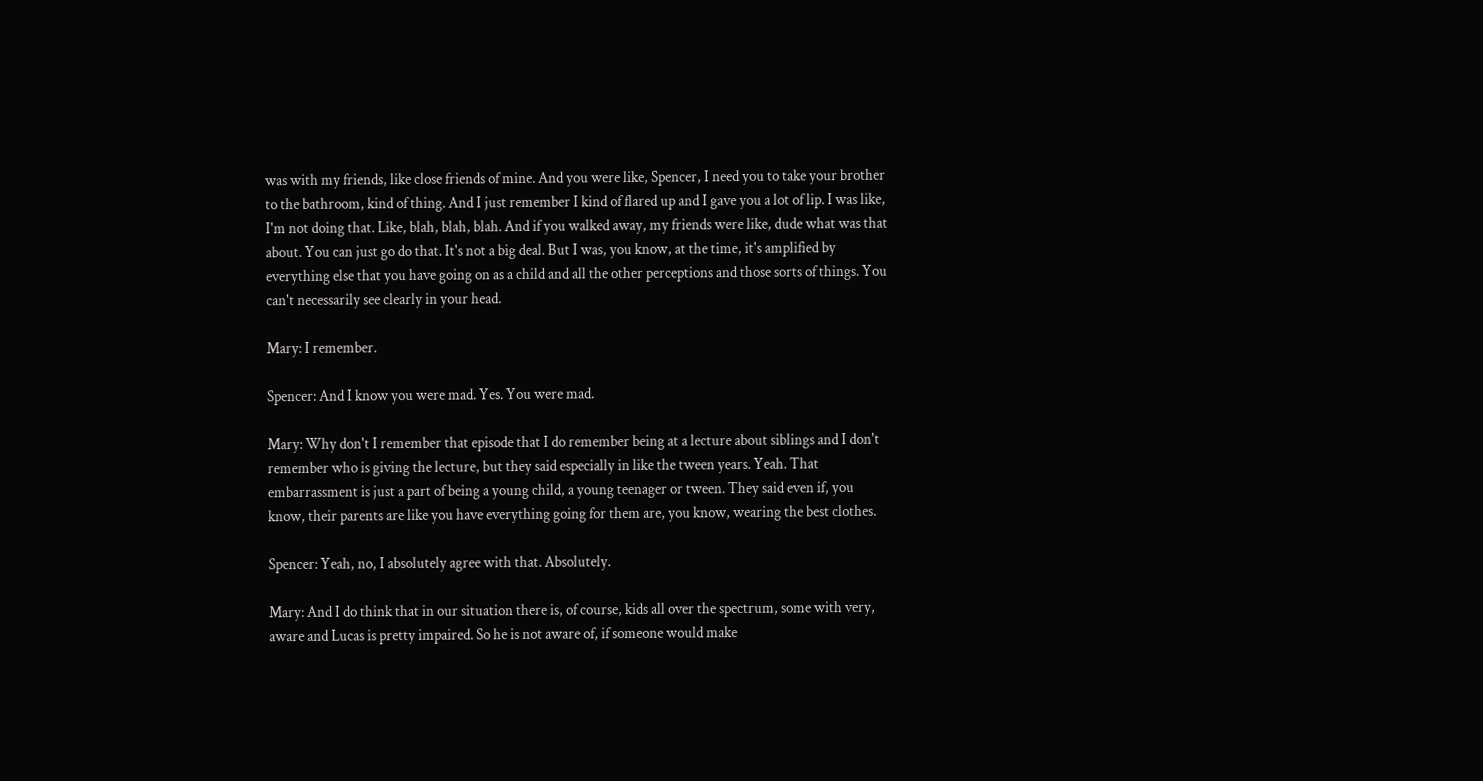was with my friends, like close friends of mine. And you were like, Spencer, I need you to take your brother to the bathroom, kind of thing. And I just remember I kind of flared up and I gave you a lot of lip. I was like, I'm not doing that. Like, blah, blah, blah. And if you walked away, my friends were like, dude what was that about. You can just go do that. It's not a big deal. But I was, you know, at the time, it's amplified by everything else that you have going on as a child and all the other perceptions and those sorts of things. You can't necessarily see clearly in your head.

Mary: I remember.

Spencer: And I know you were mad. Yes. You were mad.

Mary: Why don't I remember that episode that I do remember being at a lecture about siblings and I don't remember who is giving the lecture, but they said especially in like the tween years. Yeah. That embarrassment is just a part of being a young child, a young teenager or tween. They said even if, you know, their parents are like you have everything going for them are, you know, wearing the best clothes.

Spencer: Yeah, no, I absolutely agree with that. Absolutely.

Mary: And I do think that in our situation there is, of course, kids all over the spectrum, some with very, aware and Lucas is pretty impaired. So he is not aware of, if someone would make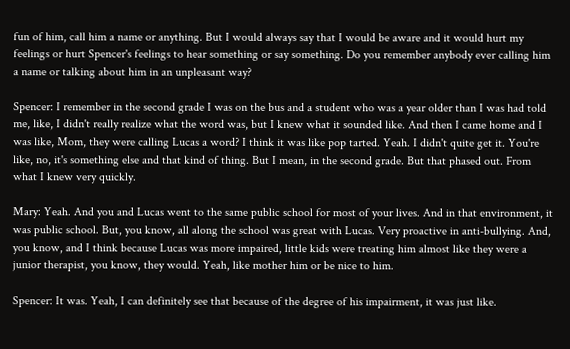fun of him, call him a name or anything. But I would always say that I would be aware and it would hurt my feelings or hurt Spencer's feelings to hear something or say something. Do you remember anybody ever calling him a name or talking about him in an unpleasant way?

Spencer: I remember in the second grade I was on the bus and a student who was a year older than I was had told me, like, I didn't really realize what the word was, but I knew what it sounded like. And then I came home and I was like, Mom, they were calling Lucas a word? I think it was like pop tarted. Yeah. I didn't quite get it. You're like, no, it's something else and that kind of thing. But I mean, in the second grade. But that phased out. From what I knew very quickly.

Mary: Yeah. And you and Lucas went to the same public school for most of your lives. And in that environment, it was public school. But, you know, all along the school was great with Lucas. Very proactive in anti-bullying. And, you know, and I think because Lucas was more impaired, little kids were treating him almost like they were a junior therapist, you know, they would. Yeah, like mother him or be nice to him.

Spencer: It was. Yeah, I can definitely see that because of the degree of his impairment, it was just like.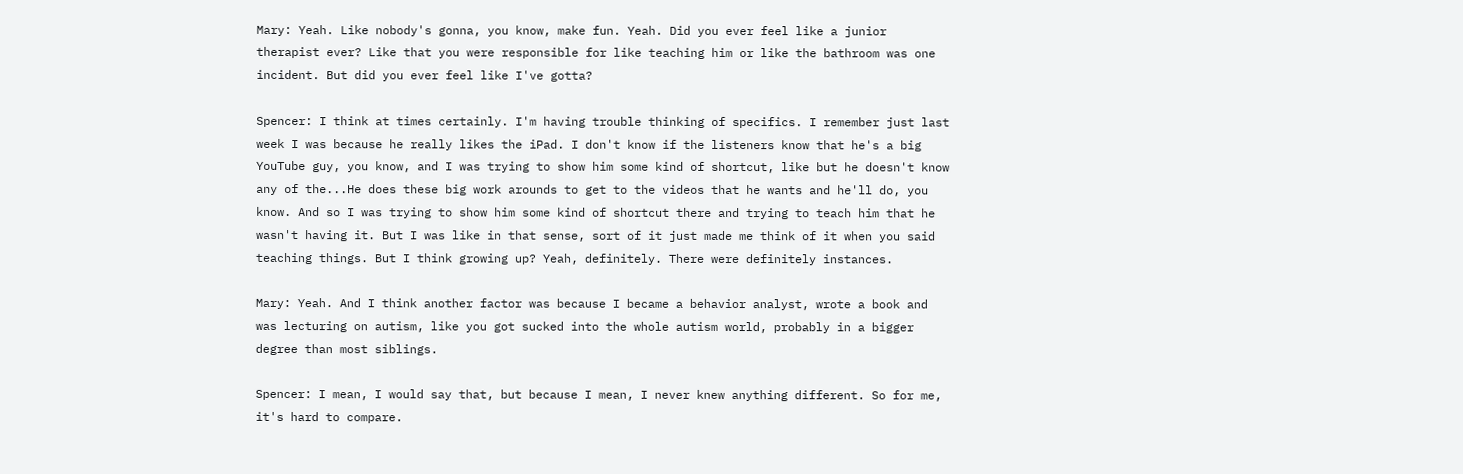Mary: Yeah. Like nobody's gonna, you know, make fun. Yeah. Did you ever feel like a junior therapist ever? Like that you were responsible for like teaching him or like the bathroom was one incident. But did you ever feel like I've gotta?

Spencer: I think at times certainly. I'm having trouble thinking of specifics. I remember just last week I was because he really likes the iPad. I don't know if the listeners know that he's a big YouTube guy, you know, and I was trying to show him some kind of shortcut, like but he doesn't know any of the...He does these big work arounds to get to the videos that he wants and he'll do, you know. And so I was trying to show him some kind of shortcut there and trying to teach him that he wasn't having it. But I was like in that sense, sort of it just made me think of it when you said teaching things. But I think growing up? Yeah, definitely. There were definitely instances.

Mary: Yeah. And I think another factor was because I became a behavior analyst, wrote a book and was lecturing on autism, like you got sucked into the whole autism world, probably in a bigger degree than most siblings.

Spencer: I mean, I would say that, but because I mean, I never knew anything different. So for me, it's hard to compare.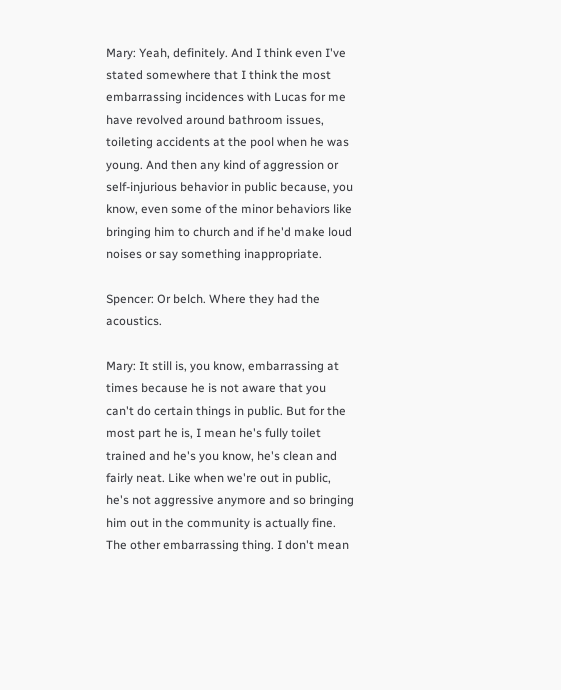Mary: Yeah, definitely. And I think even I've stated somewhere that I think the most embarrassing incidences with Lucas for me have revolved around bathroom issues, toileting accidents at the pool when he was young. And then any kind of aggression or self-injurious behavior in public because, you know, even some of the minor behaviors like bringing him to church and if he'd make loud noises or say something inappropriate.

Spencer: Or belch. Where they had the acoustics.

Mary: It still is, you know, embarrassing at times because he is not aware that you can't do certain things in public. But for the most part he is, I mean he's fully toilet trained and he's you know, he's clean and fairly neat. Like when we're out in public, he's not aggressive anymore and so bringing him out in the community is actually fine. The other embarrassing thing. I don't mean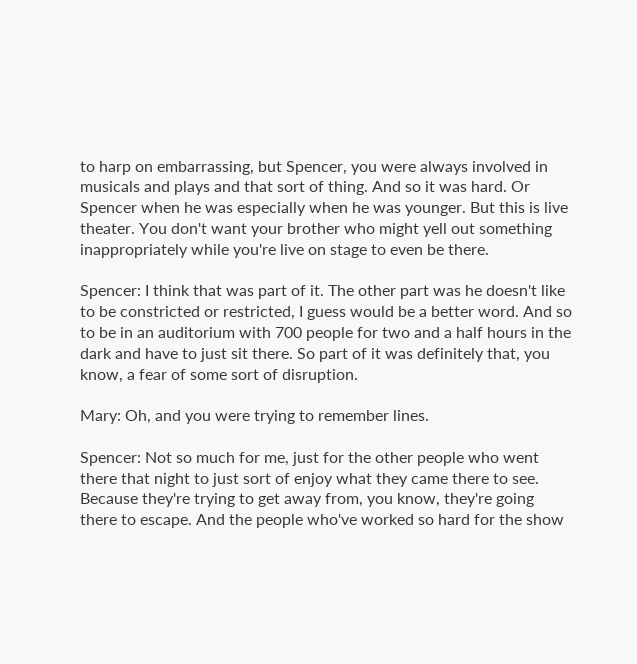to harp on embarrassing, but Spencer, you were always involved in musicals and plays and that sort of thing. And so it was hard. Or Spencer when he was especially when he was younger. But this is live theater. You don't want your brother who might yell out something inappropriately while you're live on stage to even be there.

Spencer: I think that was part of it. The other part was he doesn't like to be constricted or restricted, I guess would be a better word. And so to be in an auditorium with 700 people for two and a half hours in the dark and have to just sit there. So part of it was definitely that, you know, a fear of some sort of disruption.

Mary: Oh, and you were trying to remember lines.

Spencer: Not so much for me, just for the other people who went there that night to just sort of enjoy what they came there to see. Because they're trying to get away from, you know, they're going there to escape. And the people who've worked so hard for the show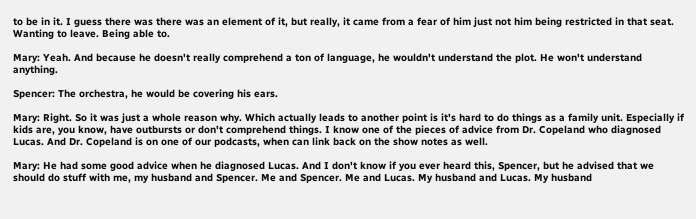to be in it. I guess there was there was an element of it, but really, it came from a fear of him just not him being restricted in that seat. Wanting to leave. Being able to.

Mary: Yeah. And because he doesn't really comprehend a ton of language, he wouldn't understand the plot. He won't understand anything.

Spencer: The orchestra, he would be covering his ears.

Mary: Right. So it was just a whole reason why. Which actually leads to another point is it's hard to do things as a family unit. Especially if kids are, you know, have outbursts or don't comprehend things. I know one of the pieces of advice from Dr. Copeland who diagnosed Lucas. And Dr. Copeland is on one of our podcasts, when can link back on the show notes as well.

Mary: He had some good advice when he diagnosed Lucas. And I don't know if you ever heard this, Spencer, but he advised that we should do stuff with me, my husband and Spencer. Me and Spencer. Me and Lucas. My husband and Lucas. My husband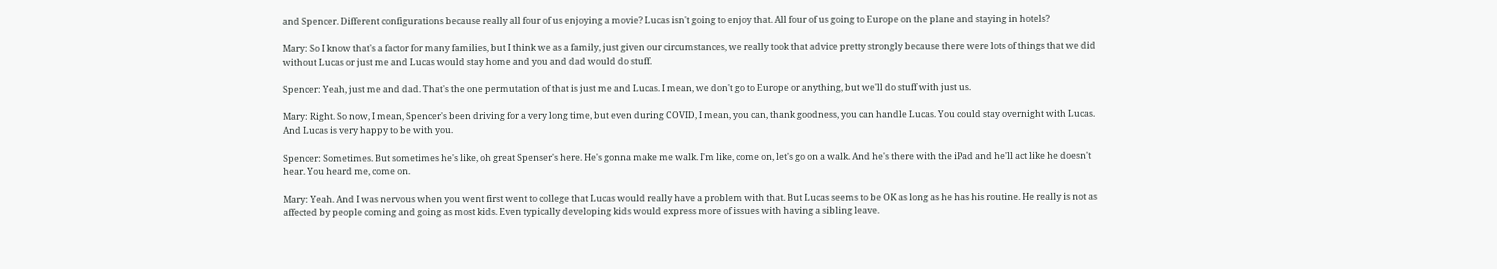and Spencer. Different configurations because really all four of us enjoying a movie? Lucas isn't going to enjoy that. All four of us going to Europe on the plane and staying in hotels?

Mary: So I know that's a factor for many families, but I think we as a family, just given our circumstances, we really took that advice pretty strongly because there were lots of things that we did without Lucas or just me and Lucas would stay home and you and dad would do stuff.

Spencer: Yeah, just me and dad. That's the one permutation of that is just me and Lucas. I mean, we don't go to Europe or anything, but we'll do stuff with just us.

Mary: Right. So now, I mean, Spencer's been driving for a very long time, but even during COVID, I mean, you can, thank goodness, you can handle Lucas. You could stay overnight with Lucas. And Lucas is very happy to be with you.

Spencer: Sometimes. But sometimes he's like, oh great Spenser's here. He's gonna make me walk. I'm like, come on, let's go on a walk. And he's there with the iPad and he'll act like he doesn't hear. You heard me, come on.

Mary: Yeah. And I was nervous when you went first went to college that Lucas would really have a problem with that. But Lucas seems to be OK as long as he has his routine. He really is not as affected by people coming and going as most kids. Even typically developing kids would express more of issues with having a sibling leave.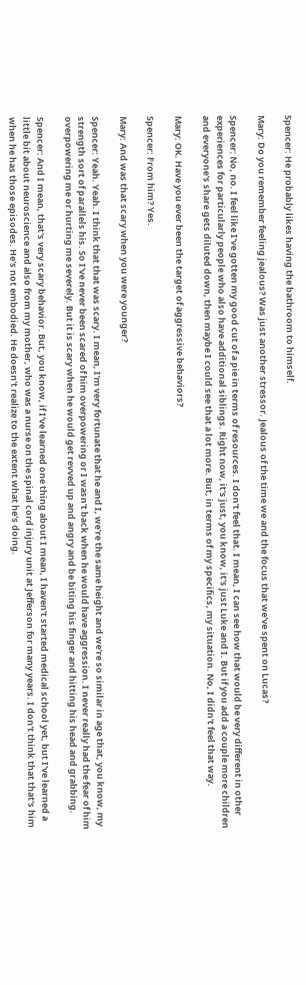Spencer: He probably likes having the bathroom to himself.

Mary: Do you remember feeling jealous? Was just another stressor. Jealous of the time we and the focus that we've spent on Lucas?

Spencer: No, no. I feel like I've gotten my good cut of a pie in terms of resources. I don't feel that. I mean, I can see how that would be very different in other experiences for particularly people who also have additional siblings. Right now, it's just, you know, it's just Luke and I. But if you add a couple more children and everyone's share gets diluted down, then maybe I could see that a lot more. But, in terms of my specifics, my situation. No, I didn't feel that way.

Mary: OK. Have you ever been the target of aggressive behaviors?

Spencer: From him? Yes.

Mary: And was that scary when you were younger?

Spencer: Yeah. Yeah. I think that that was scary. I mean, I'm very fortunate that he and I, we're the same height and we're so similar in age that, you know, my strength sort of parallels his. So I've never been scared of him overpowering or I wasn't back when he would have aggression. I never really had the fear of him overpowering me or hurting me severely. But it is scary when he would get revved up and angry and be biting his finger and hitting his head and grabbing.

Spencer: And I mean, that's very scary behavior. But, you know, if I've learned one thing about I mean, I haven't started medical school yet, but I've learned a little bit about neuroscience and also from my mother, who was a nurse on the spinal cord injury unit at Jefferson for many years. I don't think that that's him when he has those episodes. He's not embodied. He doesn't realize to the extent what he's doing.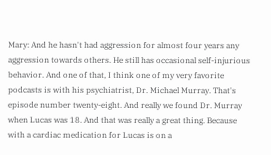Mary: And he hasn't had aggression for almost four years any aggression towards others. He still has occasional self-injurious behavior. And one of that, I think one of my very favorite podcasts is with his psychiatrist, Dr. Michael Murray. That's episode number twenty-eight. And really we found Dr. Murray when Lucas was 18. And that was really a great thing. Because with a cardiac medication for Lucas is on a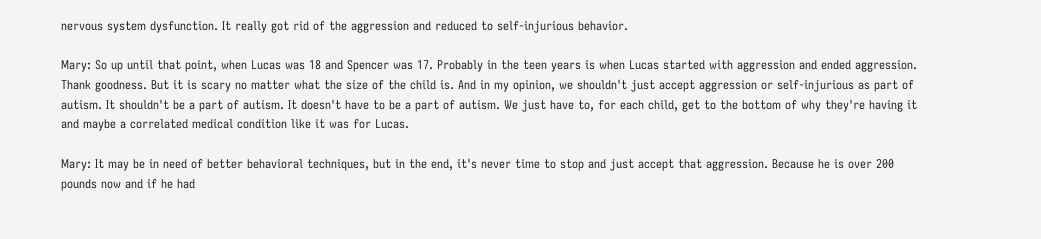nervous system dysfunction. It really got rid of the aggression and reduced to self-injurious behavior.

Mary: So up until that point, when Lucas was 18 and Spencer was 17. Probably in the teen years is when Lucas started with aggression and ended aggression. Thank goodness. But it is scary no matter what the size of the child is. And in my opinion, we shouldn't just accept aggression or self-injurious as part of autism. It shouldn't be a part of autism. It doesn't have to be a part of autism. We just have to, for each child, get to the bottom of why they're having it and maybe a correlated medical condition like it was for Lucas.

Mary: It may be in need of better behavioral techniques, but in the end, it's never time to stop and just accept that aggression. Because he is over 200 pounds now and if he had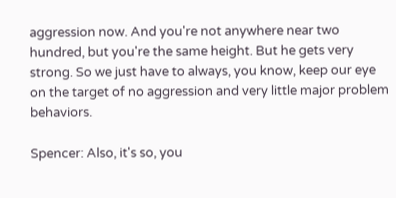aggression now. And you're not anywhere near two hundred, but you're the same height. But he gets very strong. So we just have to always, you know, keep our eye on the target of no aggression and very little major problem behaviors.

Spencer: Also, it's so, you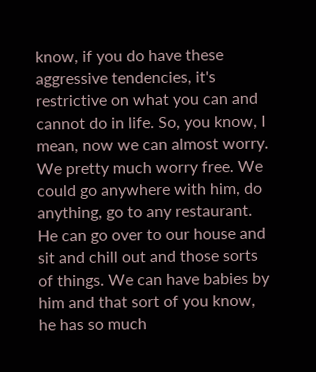know, if you do have these aggressive tendencies, it's restrictive on what you can and cannot do in life. So, you know, I mean, now we can almost worry. We pretty much worry free. We could go anywhere with him, do anything, go to any restaurant. He can go over to our house and sit and chill out and those sorts of things. We can have babies by him and that sort of you know, he has so much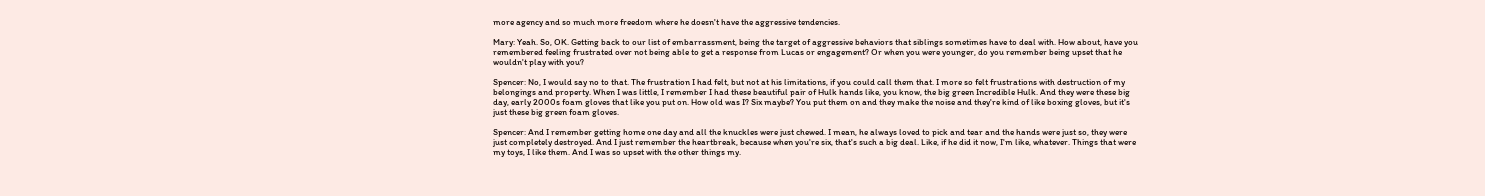more agency and so much more freedom where he doesn't have the aggressive tendencies.

Mary: Yeah. So, OK. Getting back to our list of embarrassment, being the target of aggressive behaviors that siblings sometimes have to deal with. How about, have you remembered feeling frustrated over not being able to get a response from Lucas or engagement? Or when you were younger, do you remember being upset that he wouldn't play with you?

Spencer: No, I would say no to that. The frustration I had felt, but not at his limitations, if you could call them that. I more so felt frustrations with destruction of my belongings and property. When I was little, I remember I had these beautiful pair of Hulk hands like, you know, the big green Incredible Hulk. And they were these big day, early 2000s foam gloves that like you put on. How old was I? Six maybe? You put them on and they make the noise and they're kind of like boxing gloves, but it's just these big green foam gloves.

Spencer: And I remember getting home one day and all the knuckles were just chewed. I mean, he always loved to pick and tear and the hands were just so, they were just completely destroyed. And I just remember the heartbreak, because when you're six, that's such a big deal. Like, if he did it now, I'm like, whatever. Things that were my toys, I like them. And I was so upset with the other things my.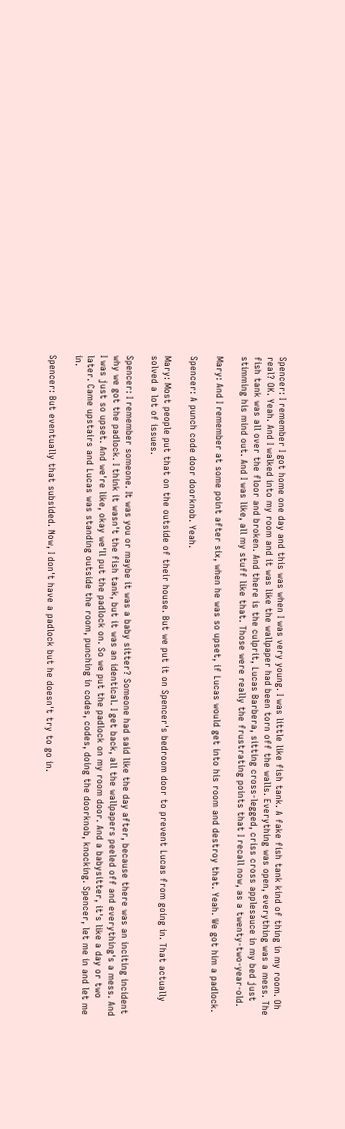Spencer: I remember I got home one day and this was when I was very young. I was little like fish tank. A fake fish tank kind of thing in my room. Oh real? OK. Yeah. And I walked into my room and it was like the wallpaper had been torn off the walls. Everything was open, everything was a mess. The fish tank was all over the floor and broken. And there is the culprit, Lucas Barbera, sitting cross-legged, criss cross applesauce in my bed just stimming his mind out. And I was like, all my stuff like that. Those were really the frustrating points that I recall now, as a twenty-two-year-old.

Mary: And I remember at some point after six, when he was so upset, if Lucas would get into his room and destroy that. Yeah. We got him a padlock.

Spencer: A punch code door doorknob. Yeah.

Mary: Most people put that on the outside of their house. But we put it on Spencer's bedroom door to prevent Lucas from going in. That actually solved a lot of issues.

Spencer: I remember someone. It was you or maybe it was a baby sitter? Someone had said like the day after, because there was an inciting incident why we got the padlock. I think it wasn't the fish tank, but it was an identical. I get back, all the wallpapers peeled off and everything's a mess. And I was just so upset. And we're like, okay we'll put the padlock on. So we put the padlock on my room door. And a babysitter, it's like a day or two later. Came upstairs and Lucas was standing outside the room, punching in codes, codes, doing the doorknob, knocking. Spencer, let me in and let me in.

Spencer: But eventually that subsided. Now, I don't have a padlock but he doesn't try to go in.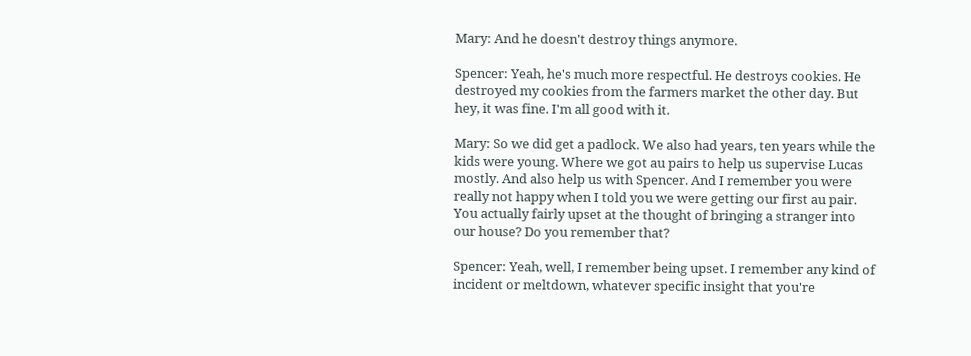Mary: And he doesn't destroy things anymore.

Spencer: Yeah, he's much more respectful. He destroys cookies. He destroyed my cookies from the farmers market the other day. But hey, it was fine. I'm all good with it.

Mary: So we did get a padlock. We also had years, ten years while the kids were young. Where we got au pairs to help us supervise Lucas mostly. And also help us with Spencer. And I remember you were really not happy when I told you we were getting our first au pair. You actually fairly upset at the thought of bringing a stranger into our house? Do you remember that?

Spencer: Yeah, well, I remember being upset. I remember any kind of incident or meltdown, whatever specific insight that you're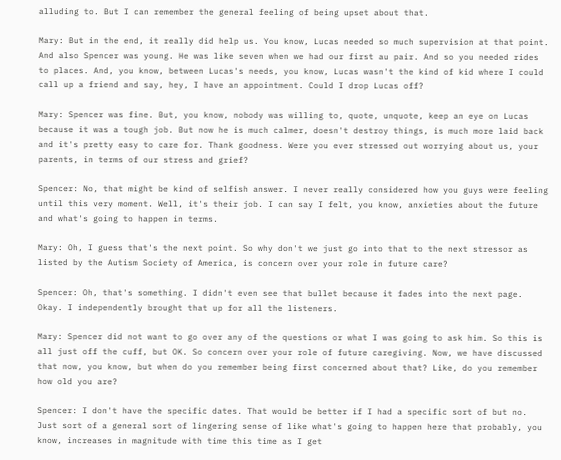alluding to. But I can remember the general feeling of being upset about that.

Mary: But in the end, it really did help us. You know, Lucas needed so much supervision at that point. And also Spencer was young. He was like seven when we had our first au pair. And so you needed rides to places. And, you know, between Lucas's needs, you know, Lucas wasn't the kind of kid where I could call up a friend and say, hey, I have an appointment. Could I drop Lucas off?

Mary: Spencer was fine. But, you know, nobody was willing to, quote, unquote, keep an eye on Lucas because it was a tough job. But now he is much calmer, doesn't destroy things, is much more laid back and it's pretty easy to care for. Thank goodness. Were you ever stressed out worrying about us, your parents, in terms of our stress and grief?

Spencer: No, that might be kind of selfish answer. I never really considered how you guys were feeling until this very moment. Well, it's their job. I can say I felt, you know, anxieties about the future and what's going to happen in terms.

Mary: Oh, I guess that's the next point. So why don't we just go into that to the next stressor as listed by the Autism Society of America, is concern over your role in future care?

Spencer: Oh, that's something. I didn't even see that bullet because it fades into the next page. Okay. I independently brought that up for all the listeners.

Mary: Spencer did not want to go over any of the questions or what I was going to ask him. So this is all just off the cuff, but OK. So concern over your role of future caregiving. Now, we have discussed that now, you know, but when do you remember being first concerned about that? Like, do you remember how old you are?

Spencer: I don't have the specific dates. That would be better if I had a specific sort of but no. Just sort of a general sort of lingering sense of like what's going to happen here that probably, you know, increases in magnitude with time this time as I get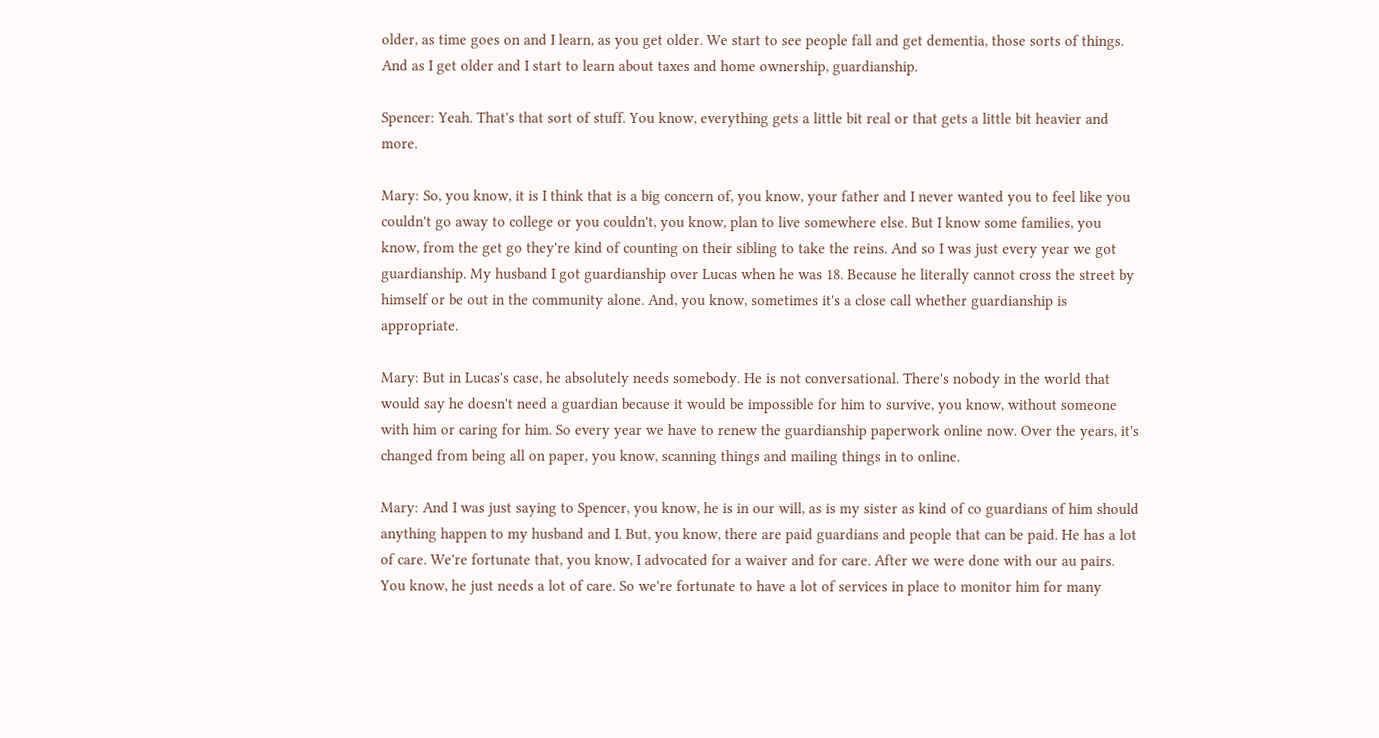older, as time goes on and I learn, as you get older. We start to see people fall and get dementia, those sorts of things. And as I get older and I start to learn about taxes and home ownership, guardianship.

Spencer: Yeah. That's that sort of stuff. You know, everything gets a little bit real or that gets a little bit heavier and more.

Mary: So, you know, it is I think that is a big concern of, you know, your father and I never wanted you to feel like you couldn't go away to college or you couldn't, you know, plan to live somewhere else. But I know some families, you know, from the get go they're kind of counting on their sibling to take the reins. And so I was just every year we got guardianship. My husband I got guardianship over Lucas when he was 18. Because he literally cannot cross the street by himself or be out in the community alone. And, you know, sometimes it's a close call whether guardianship is appropriate.

Mary: But in Lucas's case, he absolutely needs somebody. He is not conversational. There's nobody in the world that would say he doesn't need a guardian because it would be impossible for him to survive, you know, without someone with him or caring for him. So every year we have to renew the guardianship paperwork online now. Over the years, it's changed from being all on paper, you know, scanning things and mailing things in to online.

Mary: And I was just saying to Spencer, you know, he is in our will, as is my sister as kind of co guardians of him should anything happen to my husband and I. But, you know, there are paid guardians and people that can be paid. He has a lot of care. We're fortunate that, you know, I advocated for a waiver and for care. After we were done with our au pairs. You know, he just needs a lot of care. So we're fortunate to have a lot of services in place to monitor him for many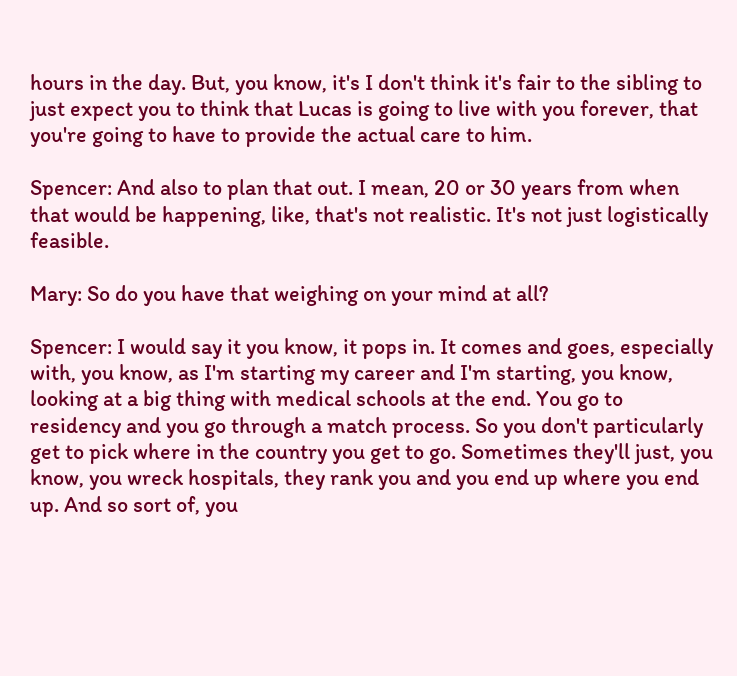hours in the day. But, you know, it's I don't think it's fair to the sibling to just expect you to think that Lucas is going to live with you forever, that you're going to have to provide the actual care to him.

Spencer: And also to plan that out. I mean, 20 or 30 years from when that would be happening, like, that's not realistic. It's not just logistically feasible.

Mary: So do you have that weighing on your mind at all?

Spencer: I would say it you know, it pops in. It comes and goes, especially with, you know, as I'm starting my career and I'm starting, you know, looking at a big thing with medical schools at the end. You go to residency and you go through a match process. So you don't particularly get to pick where in the country you get to go. Sometimes they'll just, you know, you wreck hospitals, they rank you and you end up where you end up. And so sort of, you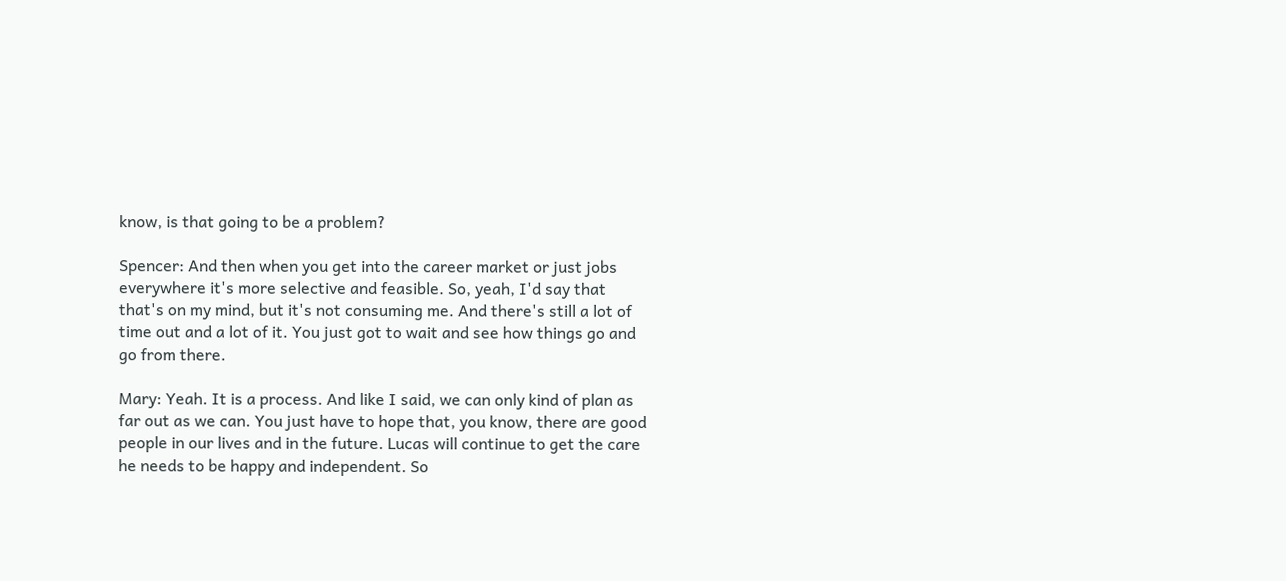know, is that going to be a problem?

Spencer: And then when you get into the career market or just jobs everywhere it's more selective and feasible. So, yeah, I'd say that that's on my mind, but it's not consuming me. And there's still a lot of time out and a lot of it. You just got to wait and see how things go and go from there.

Mary: Yeah. It is a process. And like I said, we can only kind of plan as far out as we can. You just have to hope that, you know, there are good people in our lives and in the future. Lucas will continue to get the care he needs to be happy and independent. So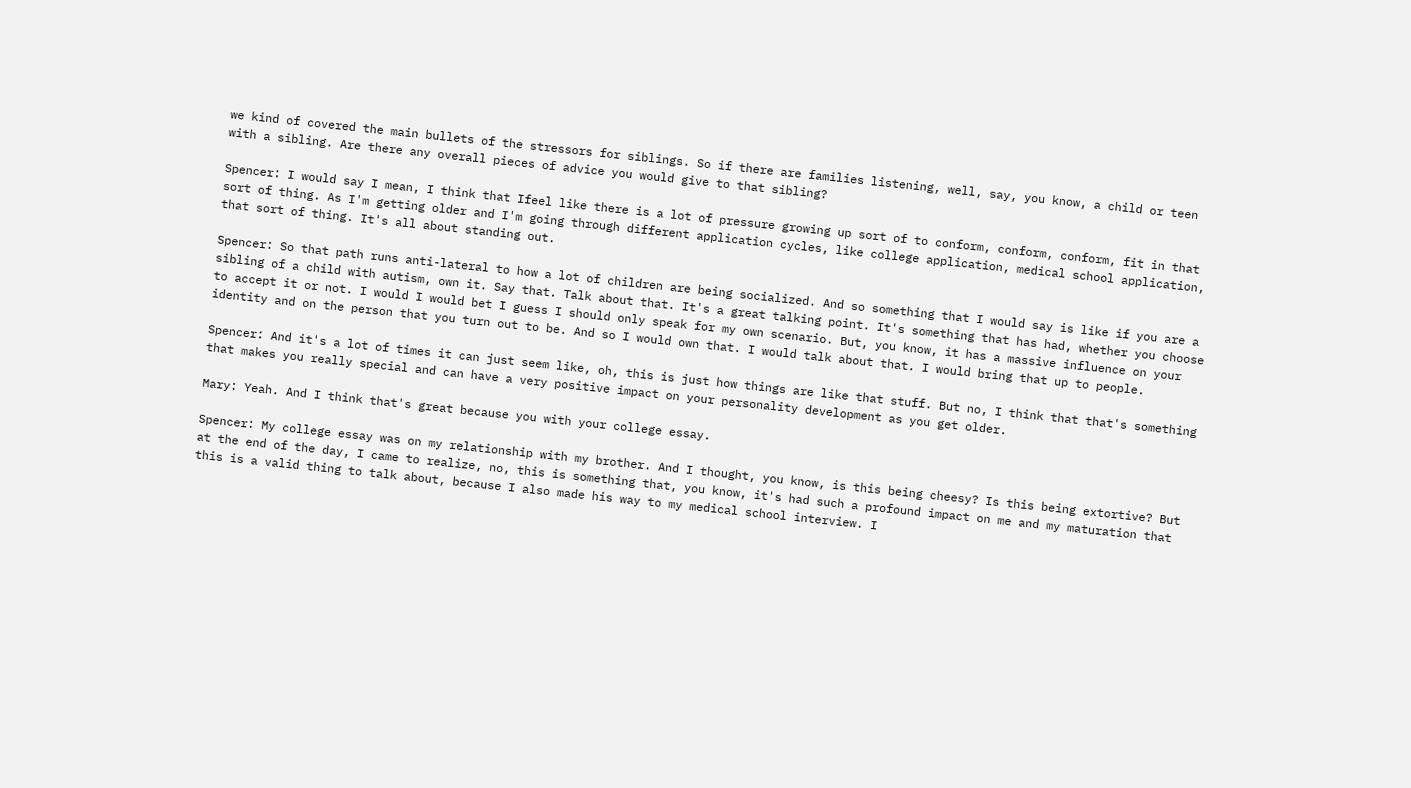we kind of covered the main bullets of the stressors for siblings. So if there are families listening, well, say, you know, a child or teen with a sibling. Are there any overall pieces of advice you would give to that sibling?

Spencer: I would say I mean, I think that Ifeel like there is a lot of pressure growing up sort of to conform, conform, conform, fit in that sort of thing. As I'm getting older and I'm going through different application cycles, like college application, medical school application, that sort of thing. It's all about standing out.

Spencer: So that path runs anti-lateral to how a lot of children are being socialized. And so something that I would say is like if you are a sibling of a child with autism, own it. Say that. Talk about that. It's a great talking point. It's something that has had, whether you choose to accept it or not. I would I would bet I guess I should only speak for my own scenario. But, you know, it has a massive influence on your identity and on the person that you turn out to be. And so I would own that. I would talk about that. I would bring that up to people.

Spencer: And it's a lot of times it can just seem like, oh, this is just how things are like that stuff. But no, I think that that's something that makes you really special and can have a very positive impact on your personality development as you get older.

Mary: Yeah. And I think that's great because you with your college essay.

Spencer: My college essay was on my relationship with my brother. And I thought, you know, is this being cheesy? Is this being extortive? But at the end of the day, I came to realize, no, this is something that, you know, it's had such a profound impact on me and my maturation that this is a valid thing to talk about, because I also made his way to my medical school interview. I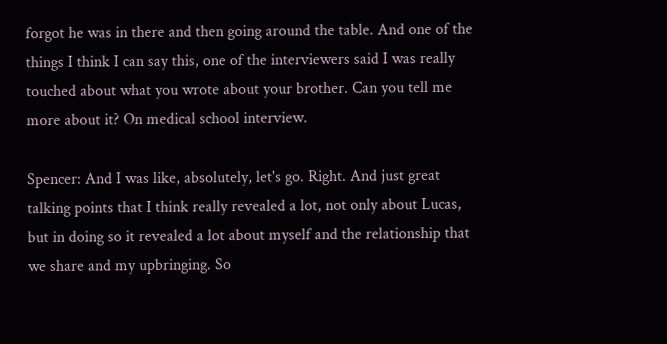forgot he was in there and then going around the table. And one of the things I think I can say this, one of the interviewers said I was really touched about what you wrote about your brother. Can you tell me more about it? On medical school interview.

Spencer: And I was like, absolutely, let's go. Right. And just great talking points that I think really revealed a lot, not only about Lucas, but in doing so it revealed a lot about myself and the relationship that we share and my upbringing. So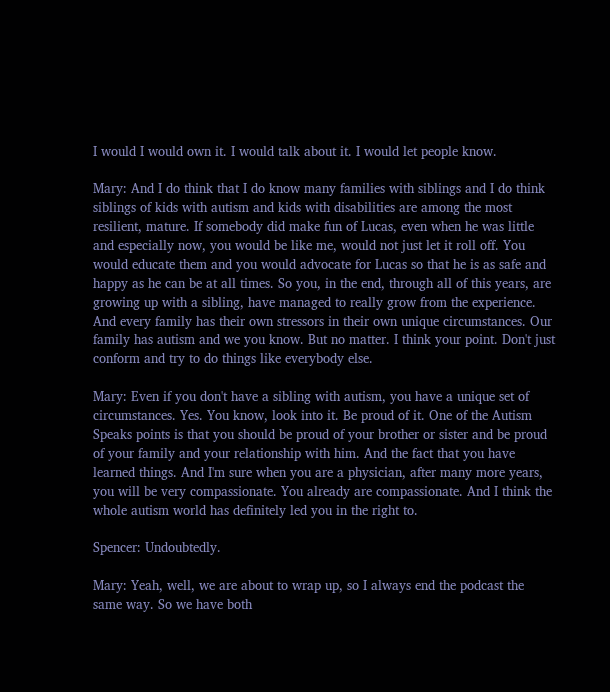I would I would own it. I would talk about it. I would let people know.

Mary: And I do think that I do know many families with siblings and I do think siblings of kids with autism and kids with disabilities are among the most resilient, mature. If somebody did make fun of Lucas, even when he was little and especially now, you would be like me, would not just let it roll off. You would educate them and you would advocate for Lucas so that he is as safe and happy as he can be at all times. So you, in the end, through all of this years, are growing up with a sibling, have managed to really grow from the experience. And every family has their own stressors in their own unique circumstances. Our family has autism and we you know. But no matter. I think your point. Don't just conform and try to do things like everybody else.

Mary: Even if you don't have a sibling with autism, you have a unique set of circumstances. Yes. You know, look into it. Be proud of it. One of the Autism Speaks points is that you should be proud of your brother or sister and be proud of your family and your relationship with him. And the fact that you have learned things. And I'm sure when you are a physician, after many more years, you will be very compassionate. You already are compassionate. And I think the whole autism world has definitely led you in the right to.

Spencer: Undoubtedly.

Mary: Yeah, well, we are about to wrap up, so I always end the podcast the same way. So we have both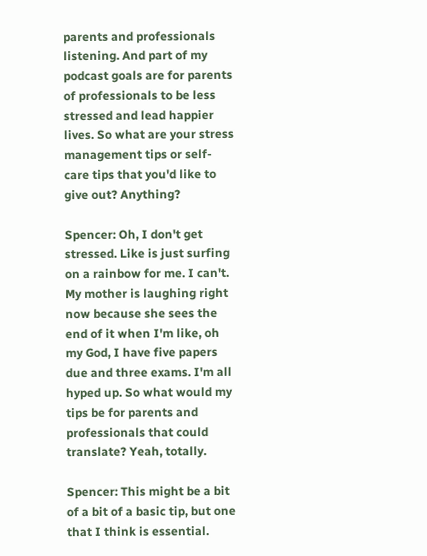parents and professionals listening. And part of my podcast goals are for parents of professionals to be less stressed and lead happier lives. So what are your stress management tips or self-care tips that you'd like to give out? Anything?

Spencer: Oh, I don't get stressed. Like is just surfing on a rainbow for me. I can't. My mother is laughing right now because she sees the end of it when I'm like, oh my God, I have five papers due and three exams. I'm all hyped up. So what would my tips be for parents and professionals that could translate? Yeah, totally.

Spencer: This might be a bit of a bit of a basic tip, but one that I think is essential.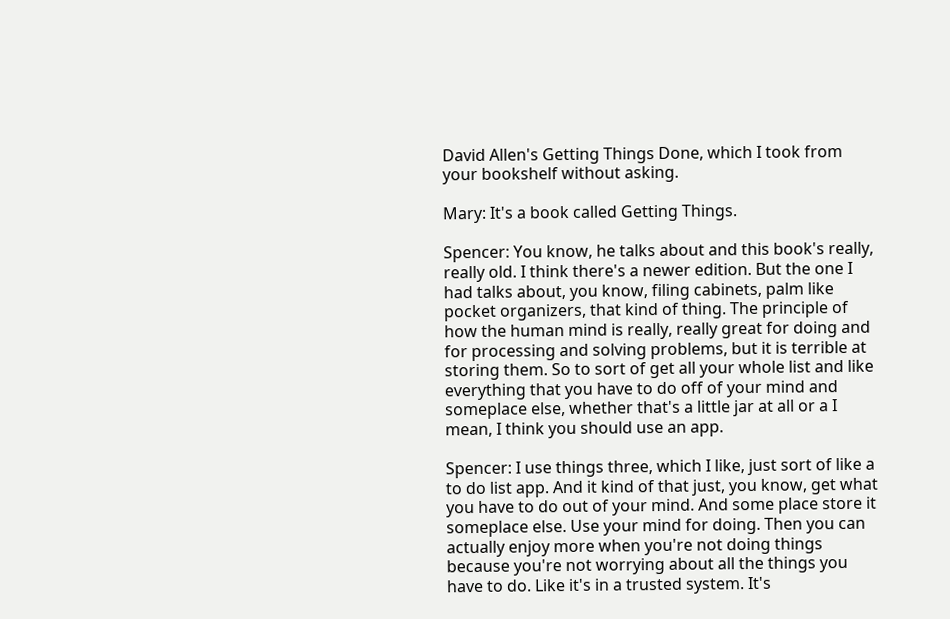David Allen's Getting Things Done, which I took from your bookshelf without asking.

Mary: It's a book called Getting Things.

Spencer: You know, he talks about and this book's really, really old. I think there's a newer edition. But the one I had talks about, you know, filing cabinets, palm like pocket organizers, that kind of thing. The principle of how the human mind is really, really great for doing and for processing and solving problems, but it is terrible at storing them. So to sort of get all your whole list and like everything that you have to do off of your mind and someplace else, whether that's a little jar at all or a I mean, I think you should use an app.

Spencer: I use things three, which I like, just sort of like a to do list app. And it kind of that just, you know, get what you have to do out of your mind. And some place store it someplace else. Use your mind for doing. Then you can actually enjoy more when you're not doing things because you're not worrying about all the things you have to do. Like it's in a trusted system. It's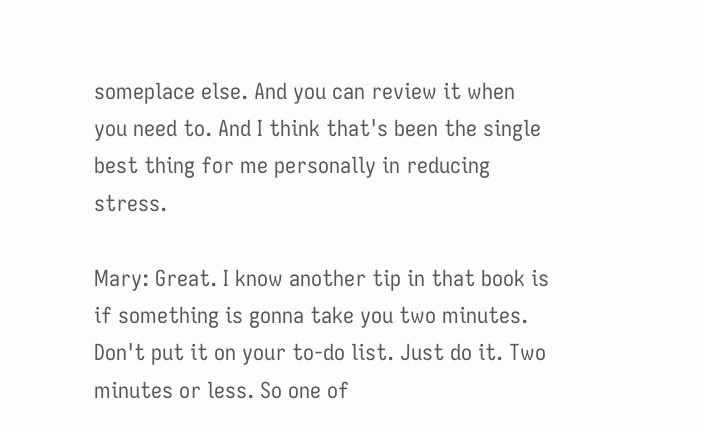someplace else. And you can review it when you need to. And I think that's been the single best thing for me personally in reducing stress.

Mary: Great. I know another tip in that book is if something is gonna take you two minutes. Don't put it on your to-do list. Just do it. Two minutes or less. So one of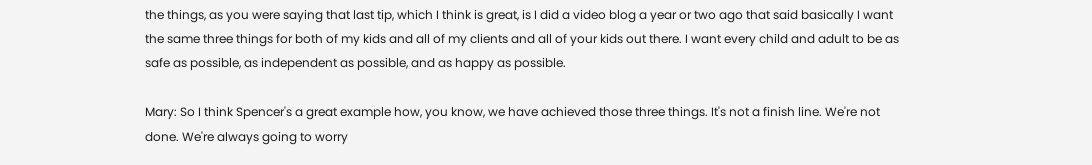the things, as you were saying that last tip, which I think is great, is I did a video blog a year or two ago that said basically I want the same three things for both of my kids and all of my clients and all of your kids out there. I want every child and adult to be as safe as possible, as independent as possible, and as happy as possible.

Mary: So I think Spencer's a great example how, you know, we have achieved those three things. It's not a finish line. We're not done. We're always going to worry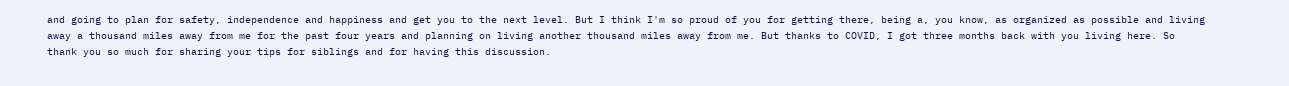and going to plan for safety, independence and happiness and get you to the next level. But I think I'm so proud of you for getting there, being a, you know, as organized as possible and living away a thousand miles away from me for the past four years and planning on living another thousand miles away from me. But thanks to COVID, I got three months back with you living here. So thank you so much for sharing your tips for siblings and for having this discussion.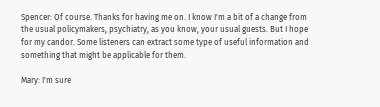Spencer: Of course. Thanks for having me on. I know I'm a bit of a change from the usual policymakers, psychiatry, as you know, your usual guests. But I hope for my candor. Some listeners can extract some type of useful information and something that might be applicable for them.

Mary: I'm sure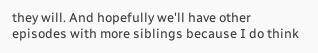they will. And hopefully we'll have other episodes with more siblings because I do think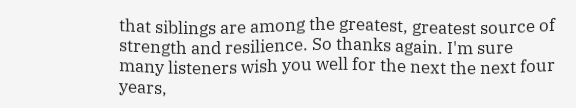that siblings are among the greatest, greatest source of strength and resilience. So thanks again. I'm sure many listeners wish you well for the next the next four years,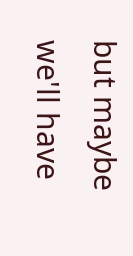but maybe we'll have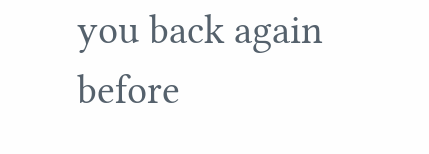you back again before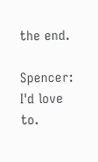the end.

Spencer: I'd love to.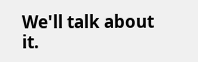We'll talk about it.